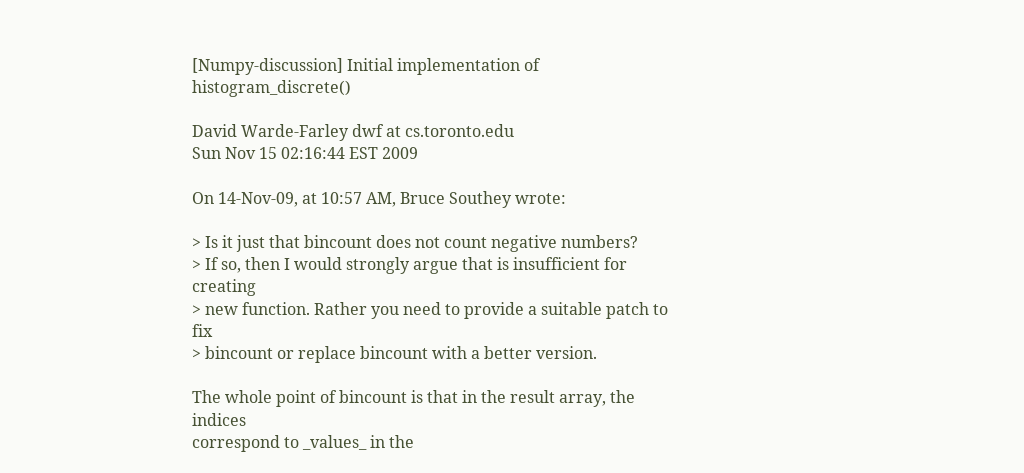[Numpy-discussion] Initial implementation of histogram_discrete()

David Warde-Farley dwf at cs.toronto.edu
Sun Nov 15 02:16:44 EST 2009

On 14-Nov-09, at 10:57 AM, Bruce Southey wrote:

> Is it just that bincount does not count negative numbers?
> If so, then I would strongly argue that is insufficient for creating
> new function. Rather you need to provide a suitable patch to fix
> bincount or replace bincount with a better version.

The whole point of bincount is that in the result array, the indices
correspond to _values_ in the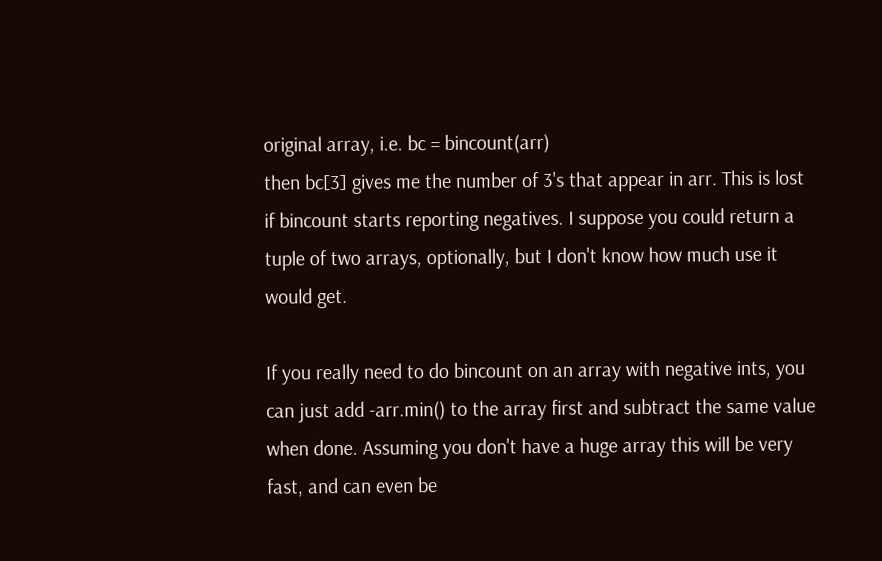original array, i.e. bc = bincount(arr)
then bc[3] gives me the number of 3's that appear in arr. This is lost
if bincount starts reporting negatives. I suppose you could return a
tuple of two arrays, optionally, but I don't know how much use it
would get.

If you really need to do bincount on an array with negative ints, you
can just add -arr.min() to the array first and subtract the same value
when done. Assuming you don't have a huge array this will be very
fast, and can even be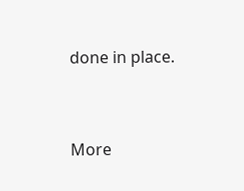done in place.


More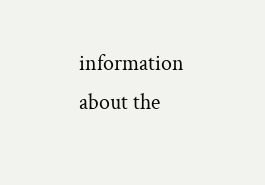information about the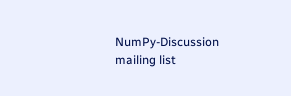NumPy-Discussion mailing list